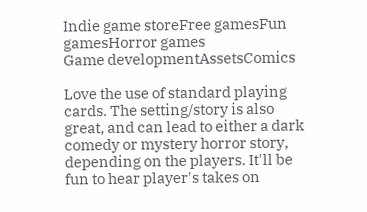Indie game storeFree gamesFun gamesHorror games
Game developmentAssetsComics

Love the use of standard playing cards. The setting/story is also great, and can lead to either a dark comedy or mystery horror story, depending on the players. It'll be fun to hear player's takes on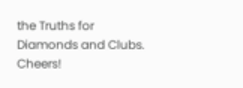the Truths for Diamonds and Clubs. Cheers!